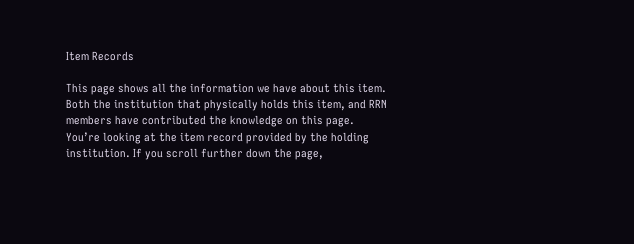Item Records

This page shows all the information we have about this item. Both the institution that physically holds this item, and RRN members have contributed the knowledge on this page. You’re looking at the item record provided by the holding institution. If you scroll further down the page,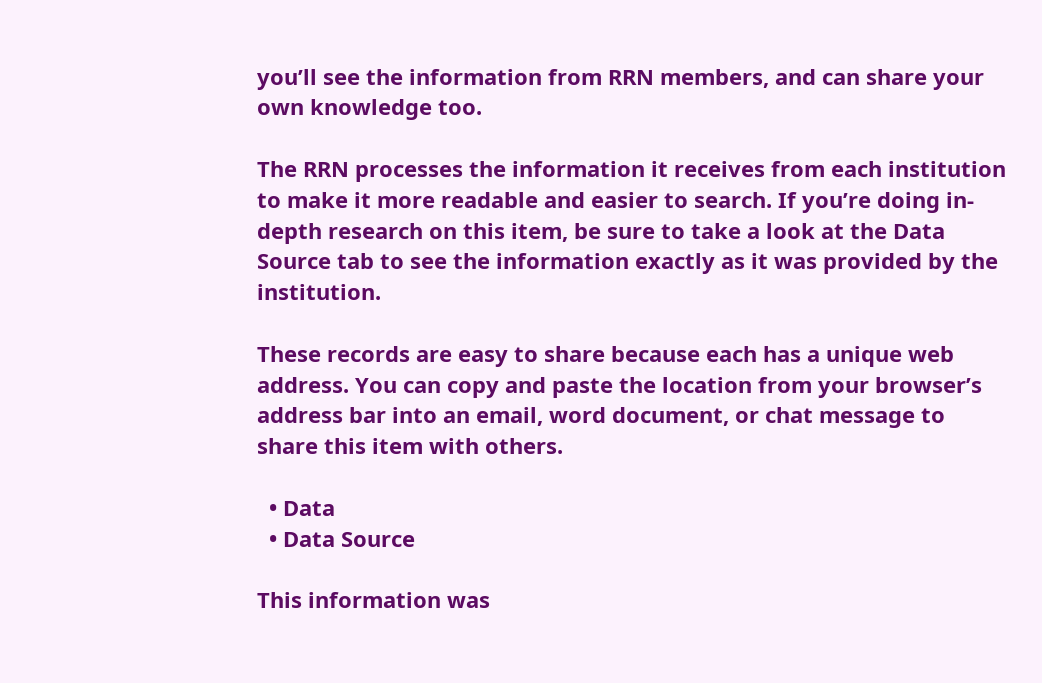you’ll see the information from RRN members, and can share your own knowledge too.

The RRN processes the information it receives from each institution to make it more readable and easier to search. If you’re doing in-depth research on this item, be sure to take a look at the Data Source tab to see the information exactly as it was provided by the institution.

These records are easy to share because each has a unique web address. You can copy and paste the location from your browser’s address bar into an email, word document, or chat message to share this item with others.

  • Data
  • Data Source

This information was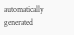automatically generated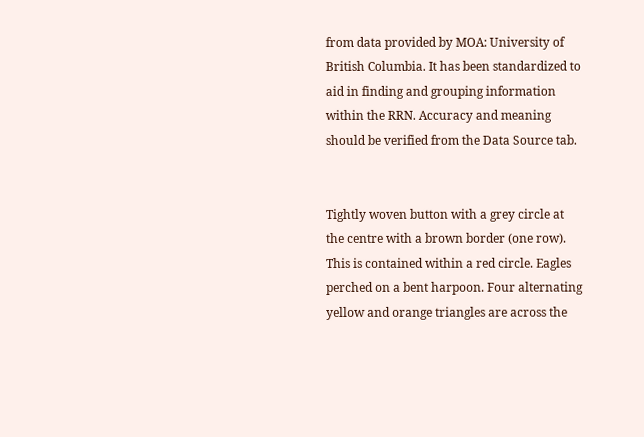from data provided by MOA: University of British Columbia. It has been standardized to aid in finding and grouping information within the RRN. Accuracy and meaning should be verified from the Data Source tab.


Tightly woven button with a grey circle at the centre with a brown border (one row). This is contained within a red circle. Eagles perched on a bent harpoon. Four alternating yellow and orange triangles are across the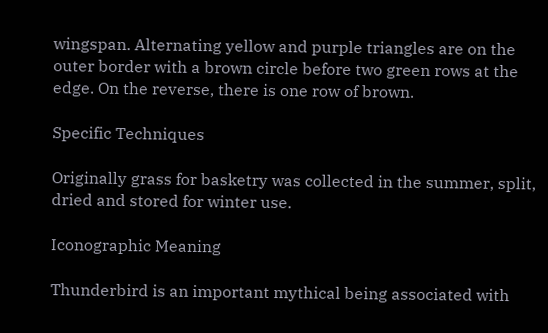wingspan. Alternating yellow and purple triangles are on the outer border with a brown circle before two green rows at the edge. On the reverse, there is one row of brown.

Specific Techniques

Originally grass for basketry was collected in the summer, split, dried and stored for winter use.

Iconographic Meaning

Thunderbird is an important mythical being associated with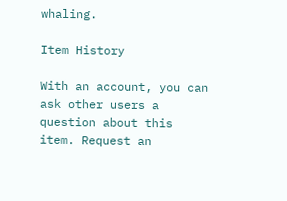whaling.

Item History

With an account, you can ask other users a question about this item. Request an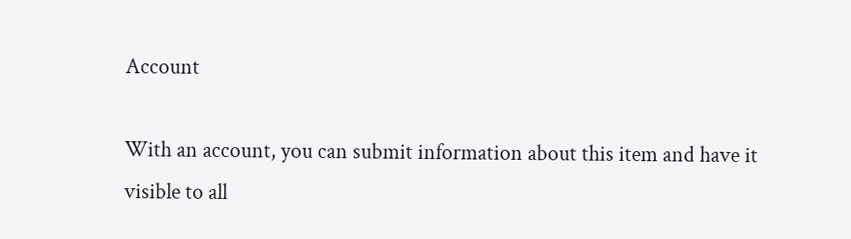Account

With an account, you can submit information about this item and have it visible to all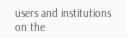users and institutions on the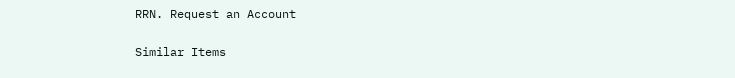RRN. Request an Account

Similar Items